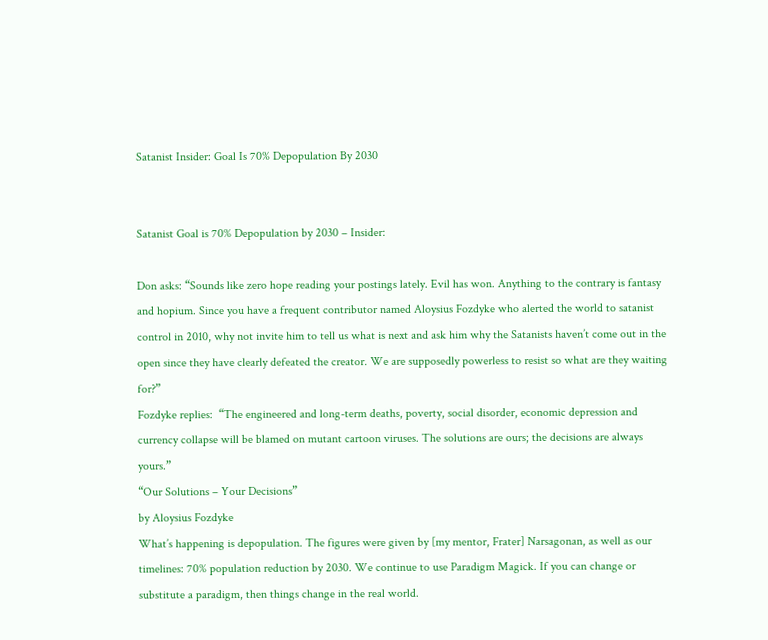Satanist Insider: Goal Is 70% Depopulation By 2030


Satanist Goal is 70% Depopulation by 2030 – Insider:

Don asks: “Sounds like zero hope reading your postings lately. Evil has won. Anything to the contrary is fantasy and hopium. Since you have a frequent contributor named Aloysius Fozdyke who alerted the world to satanist control in 2010, why not invite him to tell us what is next and ask him why the Satanists haven’t come out in the open since they have clearly defeated the creator. We are supposedly powerless to resist so what are they waiting for?”
Fozdyke replies:  “The engineered and long-term deaths, poverty, social disorder, economic depression and currency collapse will be blamed on mutant cartoon viruses. The solutions are ours; the decisions are always yours.”
“Our Solutions – Your Decisions”
by Aloysius Fozdyke
What’s happening is depopulation. The figures were given by [my mentor, Frater] Narsagonan, as well as our timelines: 70% population reduction by 2030. We continue to use Paradigm Magick. If you can change or substitute a paradigm, then things change in the real world.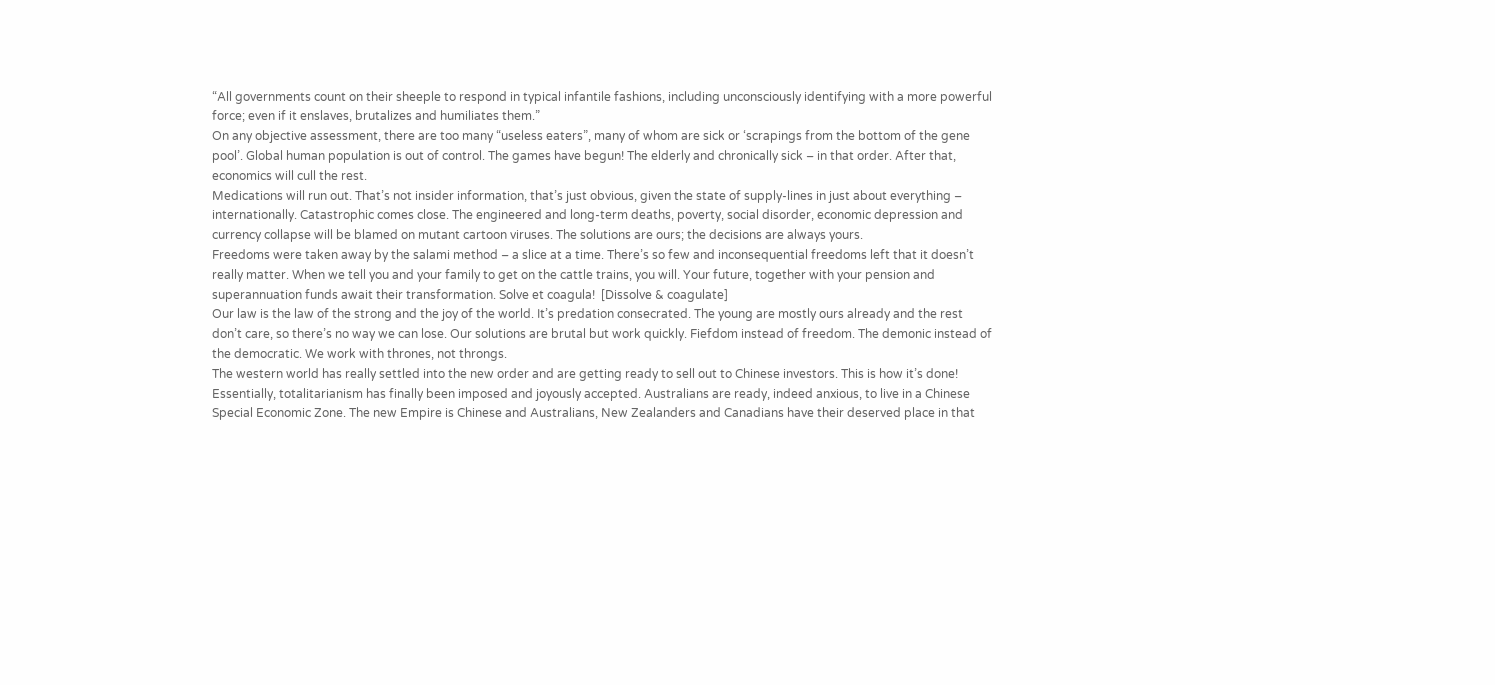“All governments count on their sheeple to respond in typical infantile fashions, including unconsciously identifying with a more powerful force; even if it enslaves, brutalizes and humiliates them.”
On any objective assessment, there are too many “useless eaters”, many of whom are sick or ‘scrapings from the bottom of the gene pool’. Global human population is out of control. The games have begun! The elderly and chronically sick – in that order. After that, economics will cull the rest.
Medications will run out. That’s not insider information, that’s just obvious, given the state of supply-lines in just about everything – internationally. Catastrophic comes close. The engineered and long-term deaths, poverty, social disorder, economic depression and currency collapse will be blamed on mutant cartoon viruses. The solutions are ours; the decisions are always yours.
Freedoms were taken away by the salami method – a slice at a time. There’s so few and inconsequential freedoms left that it doesn’t really matter. When we tell you and your family to get on the cattle trains, you will. Your future, together with your pension and superannuation funds await their transformation. Solve et coagula!  [Dissolve & coagulate]
Our law is the law of the strong and the joy of the world. It’s predation consecrated. The young are mostly ours already and the rest don’t care, so there’s no way we can lose. Our solutions are brutal but work quickly. Fiefdom instead of freedom. The demonic instead of the democratic. We work with thrones, not throngs.
The western world has really settled into the new order and are getting ready to sell out to Chinese investors. This is how it’s done! Essentially, totalitarianism has finally been imposed and joyously accepted. Australians are ready, indeed anxious, to live in a Chinese Special Economic Zone. The new Empire is Chinese and Australians, New Zealanders and Canadians have their deserved place in that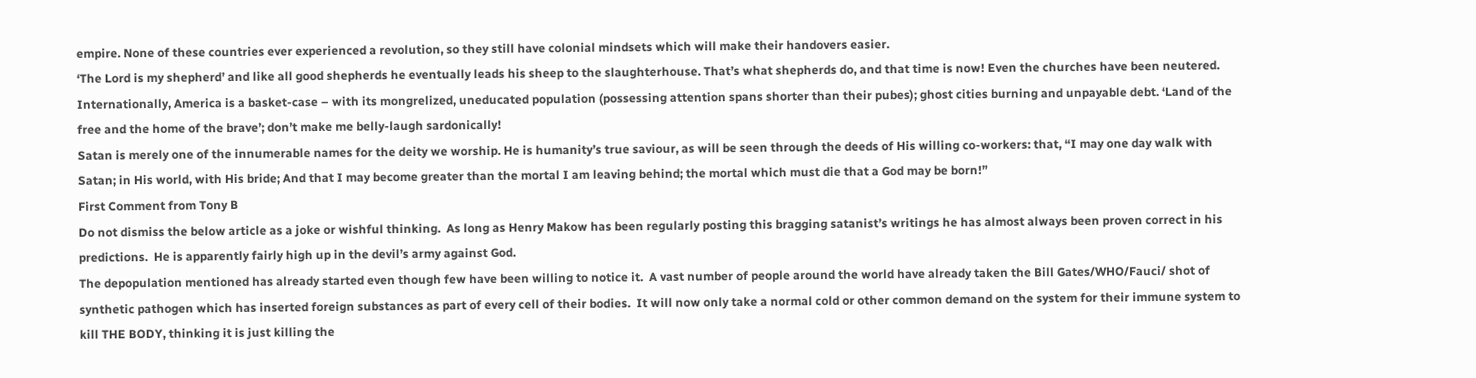empire. None of these countries ever experienced a revolution, so they still have colonial mindsets which will make their handovers easier.
‘The Lord is my shepherd’ and like all good shepherds he eventually leads his sheep to the slaughterhouse. That’s what shepherds do, and that time is now! Even the churches have been neutered.
Internationally, America is a basket-case – with its mongrelized, uneducated population (possessing attention spans shorter than their pubes); ghost cities burning and unpayable debt. ‘Land of the free and the home of the brave’; don’t make me belly-laugh sardonically!
Satan is merely one of the innumerable names for the deity we worship. He is humanity’s true saviour, as will be seen through the deeds of His willing co-workers: that, “I may one day walk with Satan; in His world, with His bride; And that I may become greater than the mortal I am leaving behind; the mortal which must die that a God may be born!”
First Comment from Tony B
Do not dismiss the below article as a joke or wishful thinking.  As long as Henry Makow has been regularly posting this bragging satanist’s writings he has almost always been proven correct in his predictions.  He is apparently fairly high up in the devil’s army against God.
The depopulation mentioned has already started even though few have been willing to notice it.  A vast number of people around the world have already taken the Bill Gates/WHO/Fauci/ shot of synthetic pathogen which has inserted foreign substances as part of every cell of their bodies.  It will now only take a normal cold or other common demand on the system for their immune system to kill THE BODY, thinking it is just killing the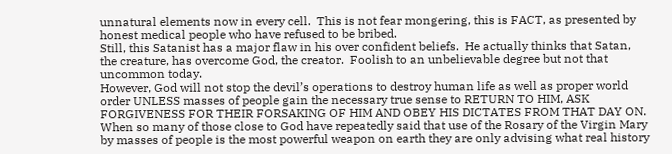unnatural elements now in every cell.  This is not fear mongering, this is FACT, as presented by honest medical people who have refused to be bribed.
Still, this Satanist has a major flaw in his over confident beliefs.  He actually thinks that Satan, the creature, has overcome God, the creator.  Foolish to an unbelievable degree but not that uncommon today.
However, God will not stop the devil’s operations to destroy human life as well as proper world order UNLESS masses of people gain the necessary true sense to RETURN TO HIM, ASK FORGIVENESS FOR THEIR FORSAKING OF HIM AND OBEY HIS DICTATES FROM THAT DAY ON.
When so many of those close to God have repeatedly said that use of the Rosary of the Virgin Mary by masses of people is the most powerful weapon on earth they are only advising what real history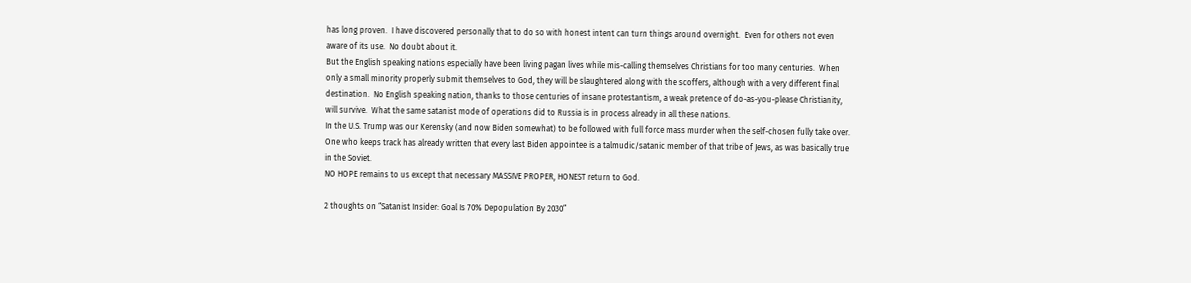has long proven.  I have discovered personally that to do so with honest intent can turn things around overnight.  Even for others not even aware of its use.  No doubt about it.
But the English speaking nations especially have been living pagan lives while mis-calling themselves Christians for too many centuries.  When only a small minority properly submit themselves to God, they will be slaughtered along with the scoffers, although with a very different final destination.  No English speaking nation, thanks to those centuries of insane protestantism, a weak pretence of do-as-you-please Christianity, will survive.  What the same satanist mode of operations did to Russia is in process already in all these nations.
In the U.S. Trump was our Kerensky (and now Biden somewhat) to be followed with full force mass murder when the self-chosen fully take over.  One who keeps track has already written that every last Biden appointee is a talmudic/satanic member of that tribe of Jews, as was basically true in the Soviet.
NO HOPE remains to us except that necessary MASSIVE PROPER, HONEST return to God.

2 thoughts on “Satanist Insider: Goal Is 70% Depopulation By 2030”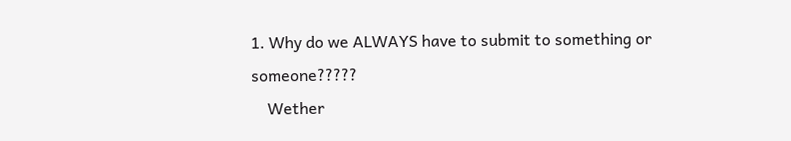1. Why do we ALWAYS have to submit to something or someone?????
    Wether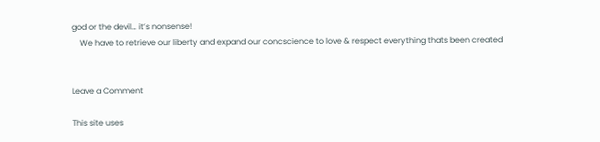god or the devil… it’s nonsense!
    We have to retrieve our liberty and expand our concscience to love & respect everything thats been created


Leave a Comment

This site uses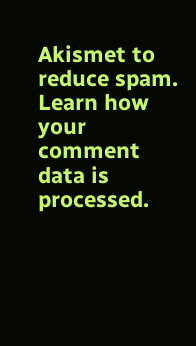Akismet to reduce spam. Learn how your comment data is processed.